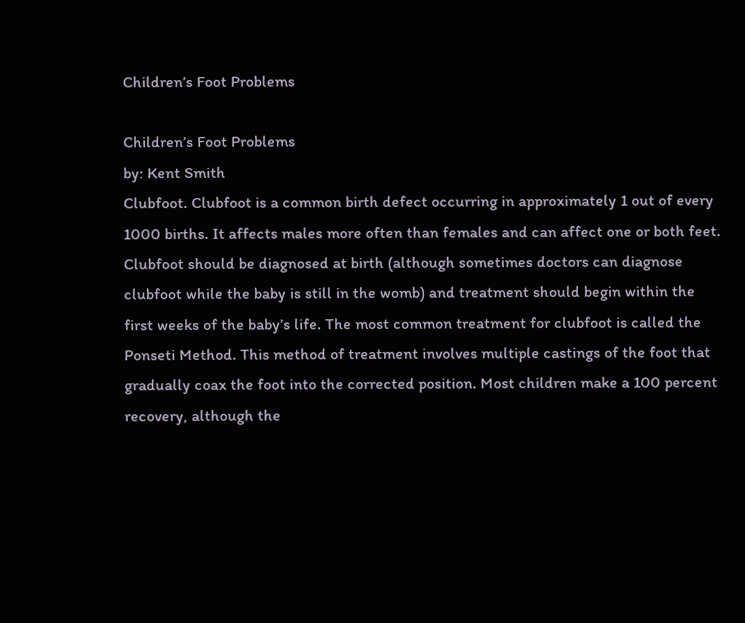Children’s Foot Problems

Children’s Foot Problems
by: Kent Smith
Clubfoot. Clubfoot is a common birth defect occurring in approximately 1 out of every 1000 births. It affects males more often than females and can affect one or both feet. Clubfoot should be diagnosed at birth (although sometimes doctors can diagnose clubfoot while the baby is still in the womb) and treatment should begin within the first weeks of the baby’s life. The most common treatment for clubfoot is called the Ponseti Method. This method of treatment involves multiple castings of the foot that gradually coax the foot into the corrected position. Most children make a 100 percent recovery, although the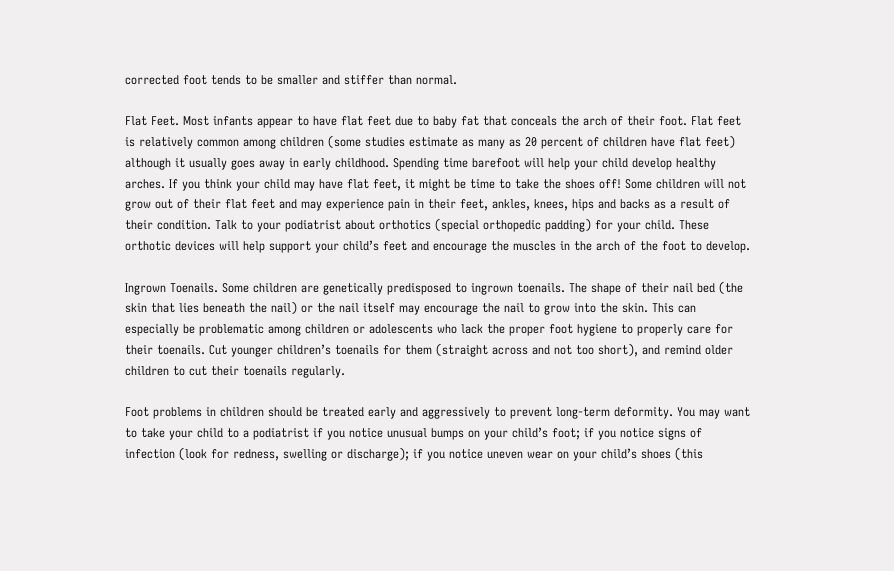corrected foot tends to be smaller and stiffer than normal.

Flat Feet. Most infants appear to have flat feet due to baby fat that conceals the arch of their foot. Flat feet is relatively common among children (some studies estimate as many as 20 percent of children have flat feet) although it usually goes away in early childhood. Spending time barefoot will help your child develop healthy arches. If you think your child may have flat feet, it might be time to take the shoes off! Some children will not grow out of their flat feet and may experience pain in their feet, ankles, knees, hips and backs as a result of their condition. Talk to your podiatrist about orthotics (special orthopedic padding) for your child. These orthotic devices will help support your child’s feet and encourage the muscles in the arch of the foot to develop.

Ingrown Toenails. Some children are genetically predisposed to ingrown toenails. The shape of their nail bed (the skin that lies beneath the nail) or the nail itself may encourage the nail to grow into the skin. This can especially be problematic among children or adolescents who lack the proper foot hygiene to properly care for their toenails. Cut younger children’s toenails for them (straight across and not too short), and remind older children to cut their toenails regularly.

Foot problems in children should be treated early and aggressively to prevent long-term deformity. You may want to take your child to a podiatrist if you notice unusual bumps on your child’s foot; if you notice signs of infection (look for redness, swelling or discharge); if you notice uneven wear on your child’s shoes (this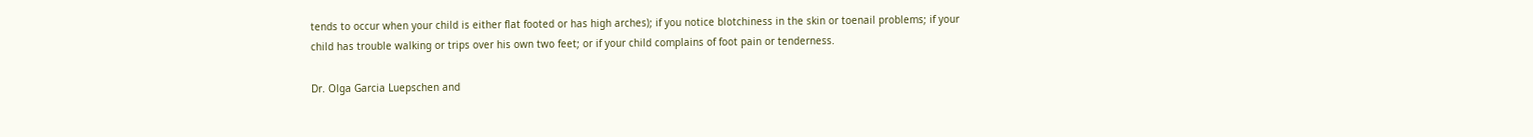tends to occur when your child is either flat footed or has high arches); if you notice blotchiness in the skin or toenail problems; if your child has trouble walking or trips over his own two feet; or if your child complains of foot pain or tenderness.

Dr. Olga Garcia Luepschen and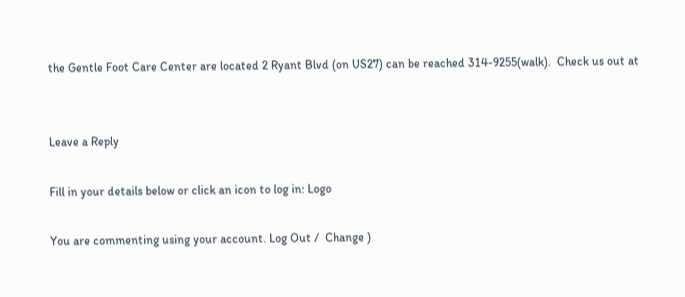the Gentle Foot Care Center are located 2 Ryant Blvd (on US27) can be reached 314-9255(walk).  Check us out at


Leave a Reply

Fill in your details below or click an icon to log in: Logo

You are commenting using your account. Log Out /  Change )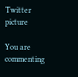Twitter picture

You are commenting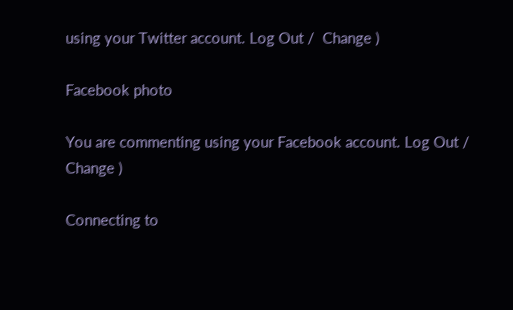using your Twitter account. Log Out /  Change )

Facebook photo

You are commenting using your Facebook account. Log Out /  Change )

Connecting to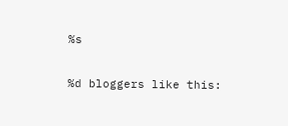%s

%d bloggers like this: